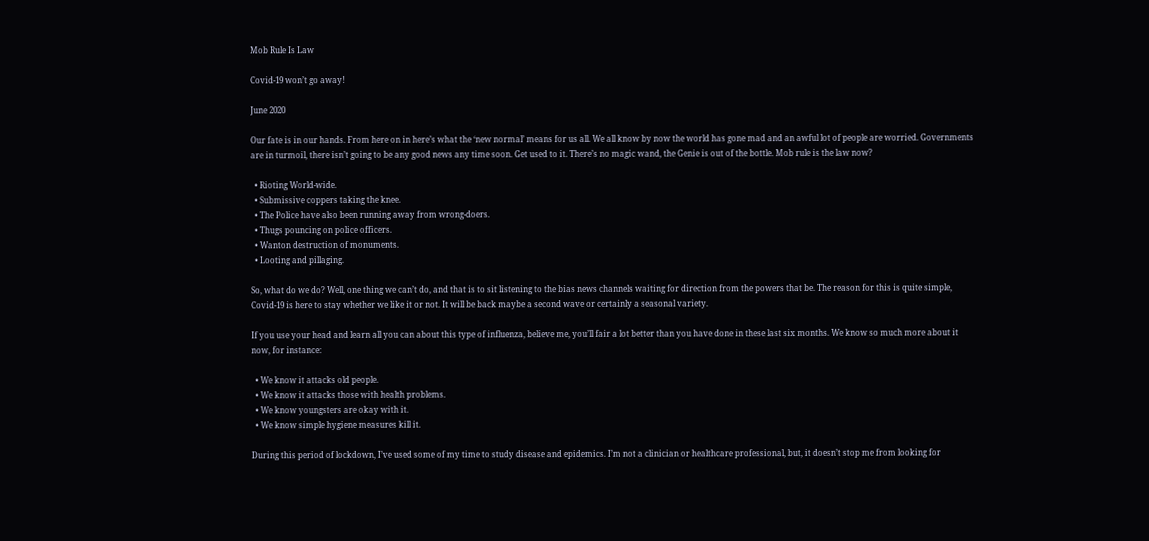Mob Rule Is Law

Covid-19 won’t go away!

June 2020

Our fate is in our hands. From here on in here’s what the ‘new normal’ means for us all. We all know by now the world has gone mad and an awful lot of people are worried. Governments are in turmoil, there isn’t going to be any good news any time soon. Get used to it. There’s no magic wand, the Genie is out of the bottle. Mob rule is the law now?

  • Rioting World-wide.
  • Submissive coppers taking the knee.
  • The Police have also been running away from wrong-doers.
  • Thugs pouncing on police officers.
  • Wanton destruction of monuments.
  • Looting and pillaging.

So, what do we do? Well, one thing we can’t do, and that is to sit listening to the bias news channels waiting for direction from the powers that be. The reason for this is quite simple, Covid-19 is here to stay whether we like it or not. It will be back maybe a second wave or certainly a seasonal variety.

If you use your head and learn all you can about this type of influenza, believe me, you’ll fair a lot better than you have done in these last six months. We know so much more about it now, for instance:

  • We know it attacks old people.
  • We know it attacks those with health problems.
  • We know youngsters are okay with it.
  • We know simple hygiene measures kill it.

During this period of lockdown, I’ve used some of my time to study disease and epidemics. I’m not a clinician or healthcare professional, but, it doesn’t stop me from looking for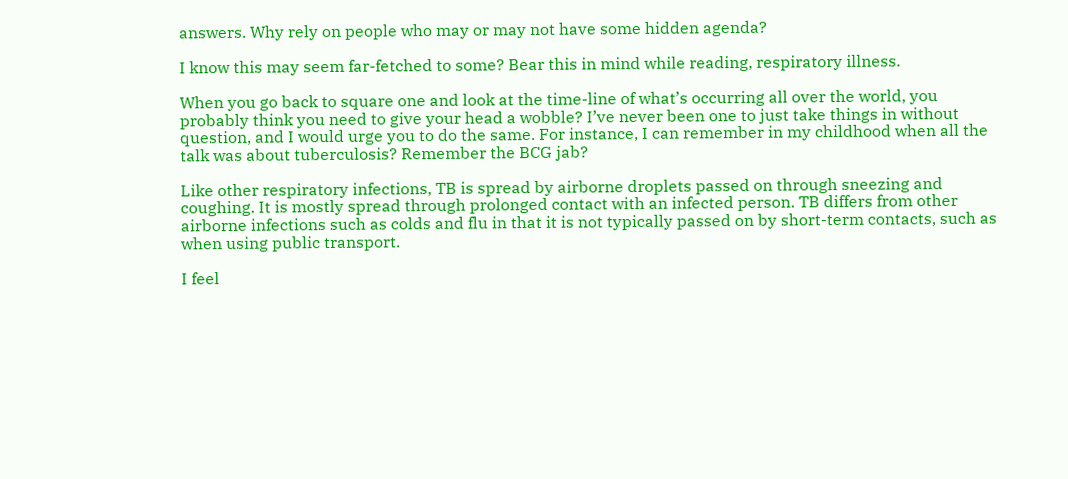answers. Why rely on people who may or may not have some hidden agenda?

I know this may seem far-fetched to some? Bear this in mind while reading, respiratory illness.

When you go back to square one and look at the time-line of what’s occurring all over the world, you probably think you need to give your head a wobble? I’ve never been one to just take things in without question, and I would urge you to do the same. For instance, I can remember in my childhood when all the talk was about tuberculosis? Remember the BCG jab?

Like other respiratory infections, TB is spread by airborne droplets passed on through sneezing and coughing. It is mostly spread through prolonged contact with an infected person. TB differs from other airborne infections such as colds and flu in that it is not typically passed on by short-term contacts, such as when using public transport.

I feel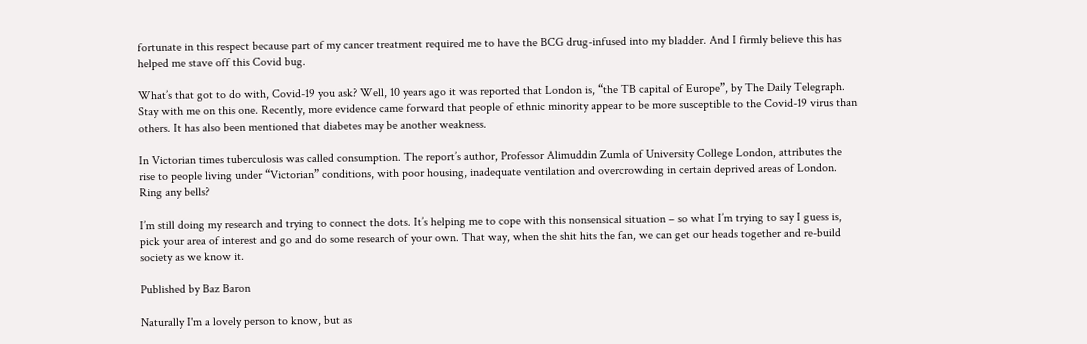fortunate in this respect because part of my cancer treatment required me to have the BCG drug-infused into my bladder. And I firmly believe this has helped me stave off this Covid bug.

What’s that got to do with, Covid-19 you ask? Well, 10 years ago it was reported that London is, “the TB capital of Europe”, by The Daily Telegraph. Stay with me on this one. Recently, more evidence came forward that people of ethnic minority appear to be more susceptible to the Covid-19 virus than others. It has also been mentioned that diabetes may be another weakness.

In Victorian times tuberculosis was called consumption. The report’s author, Professor Alimuddin Zumla of University College London, attributes the rise to people living under “Victorian” conditions, with poor housing, inadequate ventilation and overcrowding in certain deprived areas of London. Ring any bells?

I’m still doing my research and trying to connect the dots. It’s helping me to cope with this nonsensical situation – so what I’m trying to say I guess is, pick your area of interest and go and do some research of your own. That way, when the shit hits the fan, we can get our heads together and re-build society as we know it.

Published by Baz Baron

Naturally I'm a lovely person to know, but as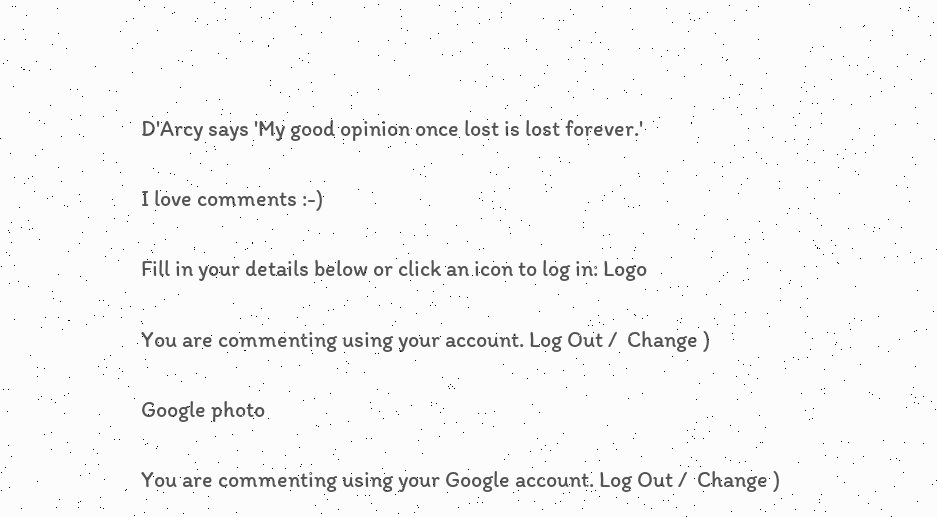D'Arcy says 'My good opinion once lost is lost forever.'

I love comments :-)

Fill in your details below or click an icon to log in: Logo

You are commenting using your account. Log Out /  Change )

Google photo

You are commenting using your Google account. Log Out /  Change )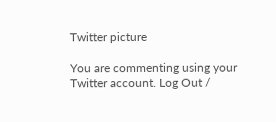Twitter picture

You are commenting using your Twitter account. Log Out /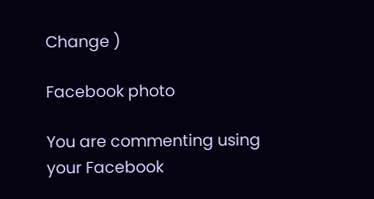Change )

Facebook photo

You are commenting using your Facebook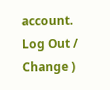account. Log Out /  Change )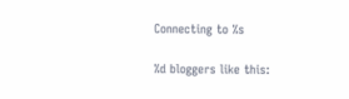Connecting to %s

%d bloggers like this: